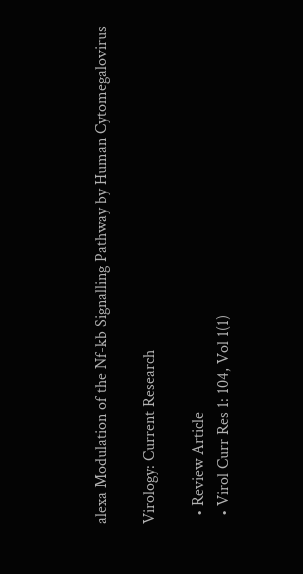alexa Modulation of the Nf-kb Signalling Pathway by Human Cytomegalovirus

Virology: Current Research

  • Review Article
  • Virol Curr Res 1: 104, Vol 1(1)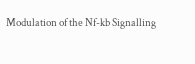Modulation of the Nf-kb Signalling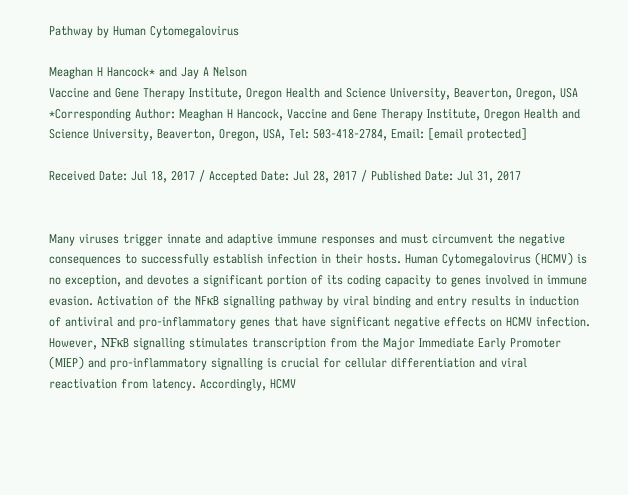Pathway by Human Cytomegalovirus

Meaghan H Hancock* and Jay A Nelson
Vaccine and Gene Therapy Institute, Oregon Health and Science University, Beaverton, Oregon, USA
*Corresponding Author: Meaghan H Hancock, Vaccine and Gene Therapy Institute, Oregon Health and Science University, Beaverton, Oregon, USA, Tel: 503-418-2784, Email: [email protected]

Received Date: Jul 18, 2017 / Accepted Date: Jul 28, 2017 / Published Date: Jul 31, 2017


Many viruses trigger innate and adaptive immune responses and must circumvent the negative consequences to successfully establish infection in their hosts. Human Cytomegalovirus (HCMV) is no exception, and devotes a significant portion of its coding capacity to genes involved in immune evasion. Activation of the NFκB signalling pathway by viral binding and entry results in induction of antiviral and pro-inflammatory genes that have significant negative effects on HCMV infection. However, NFκB signalling stimulates transcription from the Major Immediate Early Promoter (MIEP) and pro-inflammatory signalling is crucial for cellular differentiation and viral reactivation from latency. Accordingly, HCMV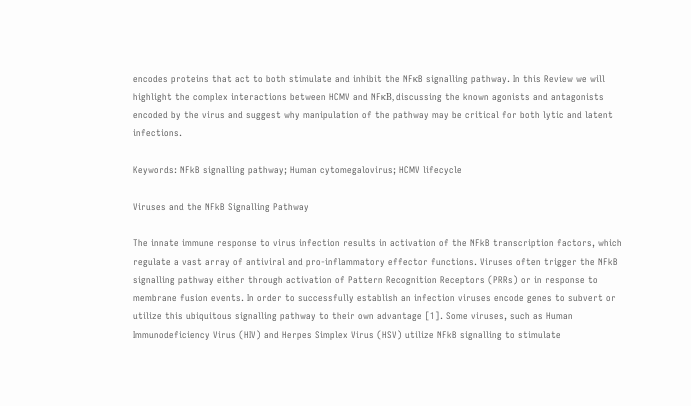encodes proteins that act to both stimulate and inhibit the NFκB signalling pathway. In this Review we will highlight the complex interactions between HCMV and NFκB, discussing the known agonists and antagonists encoded by the virus and suggest why manipulation of the pathway may be critical for both lytic and latent infections.

Keywords: NFkB signalling pathway; Human cytomegalovirus; HCMV lifecycle

Viruses and the NFkB Signalling Pathway

The innate immune response to virus infection results in activation of the NFkB transcription factors, which regulate a vast array of antiviral and pro-inflammatory effector functions. Viruses often trigger the NFkB signalling pathway either through activation of Pattern Recognition Receptors (PRRs) or in response to membrane fusion events. In order to successfully establish an infection viruses encode genes to subvert or utilize this ubiquitous signalling pathway to their own advantage [1]. Some viruses, such as Human Immunodeficiency Virus (HIV) and Herpes Simplex Virus (HSV) utilize NFkB signalling to stimulate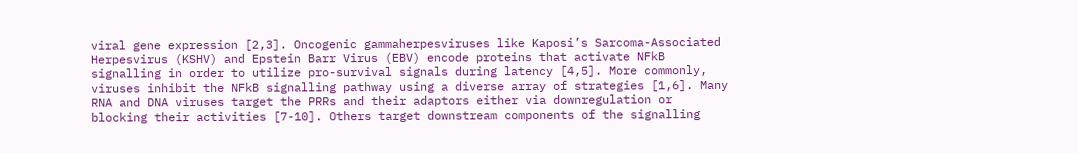viral gene expression [2,3]. Oncogenic gammaherpesviruses like Kaposi’s Sarcoma-Associated Herpesvirus (KSHV) and Epstein Barr Virus (EBV) encode proteins that activate NFkB signalling in order to utilize pro-survival signals during latency [4,5]. More commonly, viruses inhibit the NFkB signalling pathway using a diverse array of strategies [1,6]. Many RNA and DNA viruses target the PRRs and their adaptors either via downregulation or blocking their activities [7-10]. Others target downstream components of the signalling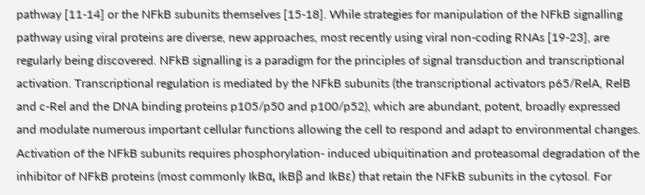pathway [11-14] or the NFkB subunits themselves [15-18]. While strategies for manipulation of the NFkB signalling pathway using viral proteins are diverse, new approaches, most recently using viral non-coding RNAs [19-23], are regularly being discovered. NFkB signalling is a paradigm for the principles of signal transduction and transcriptional activation. Transcriptional regulation is mediated by the NFkB subunits (the transcriptional activators p65/RelA, RelB and c-Rel and the DNA binding proteins p105/p50 and p100/p52), which are abundant, potent, broadly expressed and modulate numerous important cellular functions allowing the cell to respond and adapt to environmental changes. Activation of the NFkB subunits requires phosphorylation- induced ubiquitination and proteasomal degradation of the inhibitor of NFkB proteins (most commonly IkBα, IkBβ and IkBε) that retain the NFkB subunits in the cytosol. For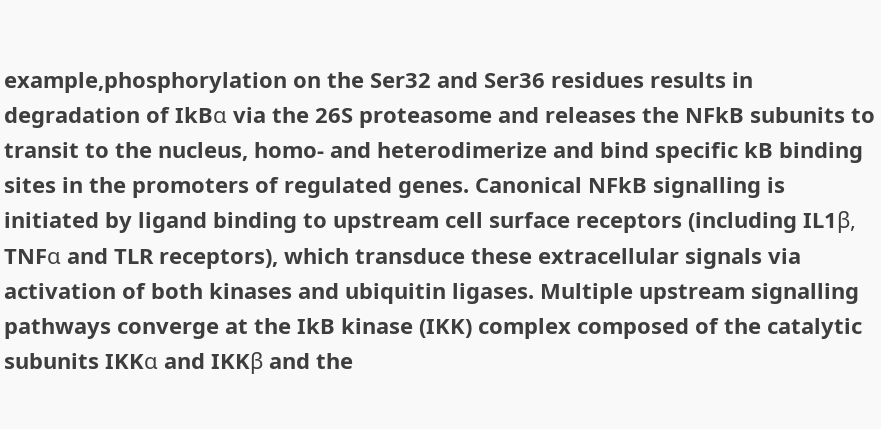example,phosphorylation on the Ser32 and Ser36 residues results in degradation of IkBα via the 26S proteasome and releases the NFkB subunits to transit to the nucleus, homo- and heterodimerize and bind specific kB binding sites in the promoters of regulated genes. Canonical NFkB signalling is initiated by ligand binding to upstream cell surface receptors (including IL1β, TNFα and TLR receptors), which transduce these extracellular signals via activation of both kinases and ubiquitin ligases. Multiple upstream signalling pathways converge at the IkB kinase (IKK) complex composed of the catalytic subunits IKKα and IKKβ and the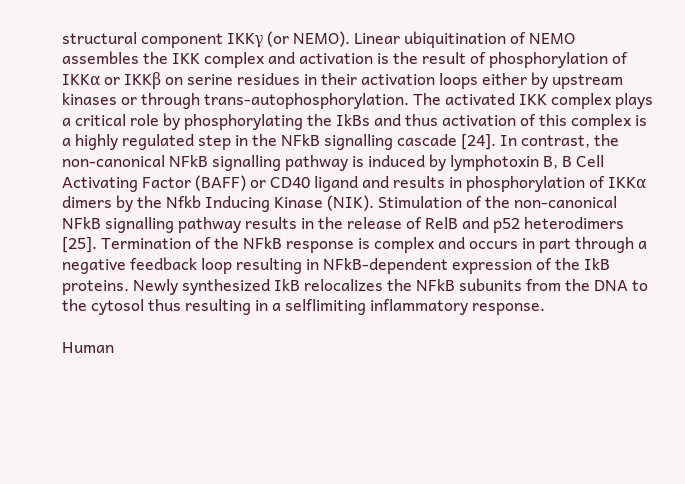structural component IKKγ (or NEMO). Linear ubiquitination of NEMO assembles the IKK complex and activation is the result of phosphorylation of IKKα or IKKβ on serine residues in their activation loops either by upstream kinases or through trans-autophosphorylation. The activated IKK complex plays a critical role by phosphorylating the IkBs and thus activation of this complex is a highly regulated step in the NFkB signalling cascade [24]. In contrast, the non-canonical NFkB signalling pathway is induced by lymphotoxin B, B Cell Activating Factor (BAFF) or CD40 ligand and results in phosphorylation of IKKα dimers by the Nfkb Inducing Kinase (NIK). Stimulation of the non-canonical NFkB signalling pathway results in the release of RelB and p52 heterodimers [25]. Termination of the NFkB response is complex and occurs in part through a negative feedback loop resulting in NFkB-dependent expression of the IkB proteins. Newly synthesized IkB relocalizes the NFkB subunits from the DNA to the cytosol thus resulting in a selflimiting inflammatory response.

Human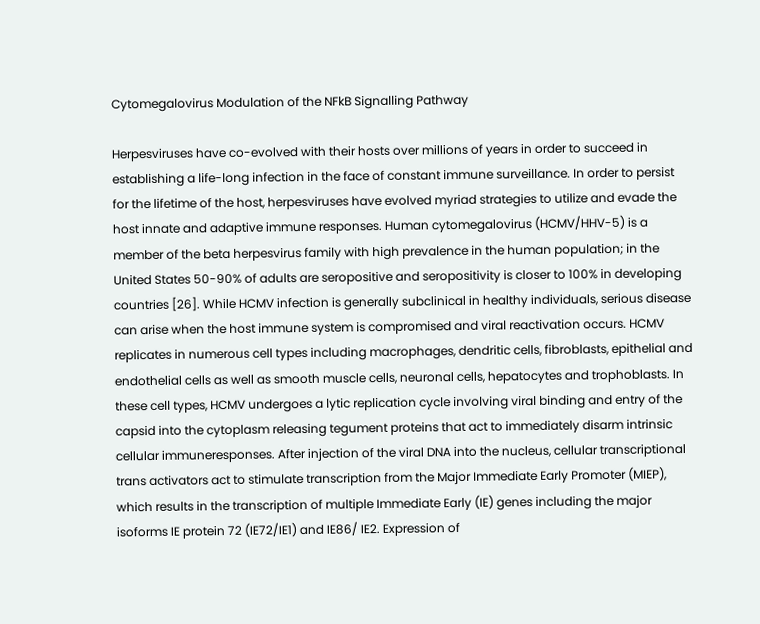Cytomegalovirus Modulation of the NFkB Signalling Pathway

Herpesviruses have co-evolved with their hosts over millions of years in order to succeed in establishing a life-long infection in the face of constant immune surveillance. In order to persist for the lifetime of the host, herpesviruses have evolved myriad strategies to utilize and evade the host innate and adaptive immune responses. Human cytomegalovirus (HCMV/HHV-5) is a member of the beta herpesvirus family with high prevalence in the human population; in the United States 50-90% of adults are seropositive and seropositivity is closer to 100% in developing countries [26]. While HCMV infection is generally subclinical in healthy individuals, serious disease can arise when the host immune system is compromised and viral reactivation occurs. HCMV replicates in numerous cell types including macrophages, dendritic cells, fibroblasts, epithelial and endothelial cells as well as smooth muscle cells, neuronal cells, hepatocytes and trophoblasts. In these cell types, HCMV undergoes a lytic replication cycle involving viral binding and entry of the capsid into the cytoplasm releasing tegument proteins that act to immediately disarm intrinsic cellular immuneresponses. After injection of the viral DNA into the nucleus, cellular transcriptional trans activators act to stimulate transcription from the Major Immediate Early Promoter (MIEP), which results in the transcription of multiple Immediate Early (IE) genes including the major isoforms IE protein 72 (IE72/IE1) and IE86/ IE2. Expression of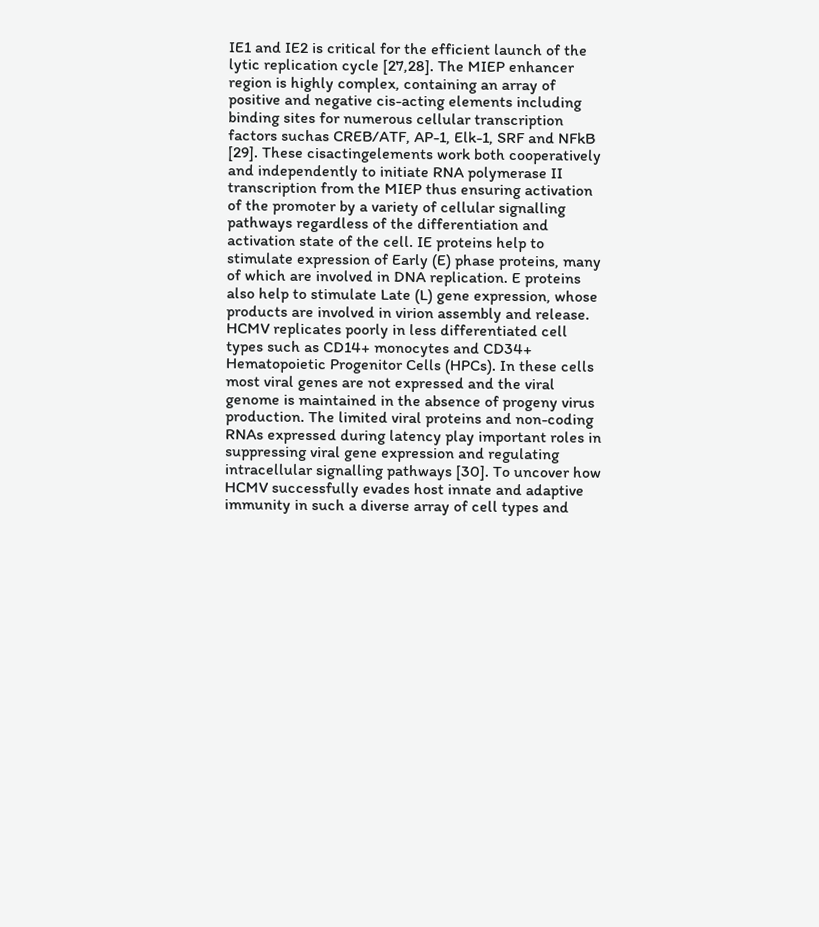IE1 and IE2 is critical for the efficient launch of the lytic replication cycle [27,28]. The MIEP enhancer region is highly complex, containing an array of positive and negative cis-acting elements including binding sites for numerous cellular transcription factors suchas CREB/ATF, AP-1, Elk-1, SRF and NFkB [29]. These cisactingelements work both cooperatively and independently to initiate RNA polymerase II transcription from the MIEP thus ensuring activation of the promoter by a variety of cellular signalling pathways regardless of the differentiation and activation state of the cell. IE proteins help to stimulate expression of Early (E) phase proteins, many of which are involved in DNA replication. E proteins also help to stimulate Late (L) gene expression, whose products are involved in virion assembly and release. HCMV replicates poorly in less differentiated cell types such as CD14+ monocytes and CD34+ Hematopoietic Progenitor Cells (HPCs). In these cells most viral genes are not expressed and the viral genome is maintained in the absence of progeny virus production. The limited viral proteins and non-coding RNAs expressed during latency play important roles in suppressing viral gene expression and regulating intracellular signalling pathways [30]. To uncover how HCMV successfully evades host innate and adaptive immunity in such a diverse array of cell types and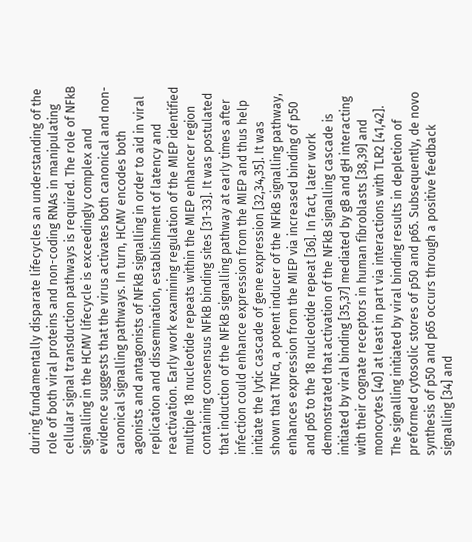during fundamentally disparate lifecycles an understanding of the role of both viral proteins and non-coding RNAs in manipulating cellular signal transduction pathways is required. The role of NFkB signalling in the HCMV lifecycle is exceedingly complex and evidence suggests that the virus activates both canonical and non-canonical signalling pathways. In turn, HCMV encodes both agonists and antagonists of NFkB signalling in order to aid in viral replication and dissemination, establishment of latency and reactivation. Early work examining regulation of the MIEP identified multiple 18 nucleotide repeats within the MIEP enhancer region containing consensus NFkB binding sites [31-33]. It was postulated that induction of the NFkB signalling pathway at early times after infection could enhance expression from the MIEP and thus help initiate the lytic cascade of gene expression [32,34,35]. It was shown that TNFα, a potent inducer of the NFkB signalling pathway, enhances expression from the MIEP via increased binding of p50 and p65 to the 18 nucleotide repeat [36]. In fact, later work demonstrated that activation of the NFkB signalling cascade is initiated by viral binding [35,37] mediated by gB and gH interacting with their cognate receptors in human fibroblasts [38,39] and monocytes [40] at least in part via interactions with TLR2 [41,42]. The signalling initiated by viral binding results in depletion of preformed cytosolic stores of p50 and p65. Subsequently, de novo synthesis of p50 and p65 occurs through a positive feedback signalling [34] and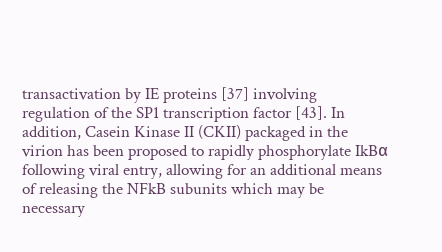transactivation by IE proteins [37] involving regulation of the SP1 transcription factor [43]. In addition, Casein Kinase II (CKII) packaged in the virion has been proposed to rapidly phosphorylate IkBα following viral entry, allowing for an additional means of releasing the NFkB subunits which may be necessary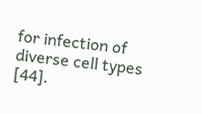for infection of diverse cell types [44].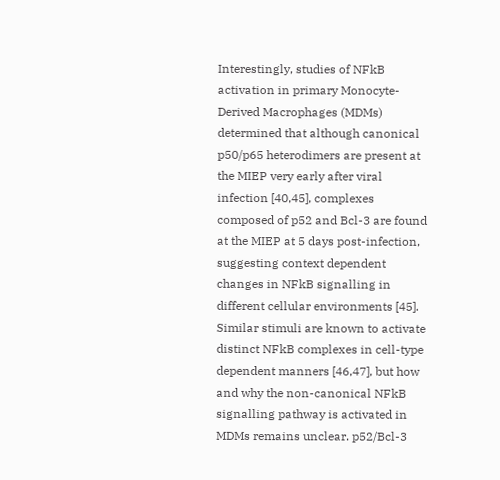Interestingly, studies of NFkB activation in primary Monocyte-Derived Macrophages (MDMs) determined that although canonical p50/p65 heterodimers are present at the MIEP very early after viral infection [40,45], complexes composed of p52 and Bcl-3 are found at the MIEP at 5 days post-infection, suggesting context dependent changes in NFkB signalling in different cellular environments [45]. Similar stimuli are known to activate distinct NFkB complexes in cell-type dependent manners [46,47], but how and why the non-canonical NFkB signalling pathway is activated in MDMs remains unclear. p52/Bcl-3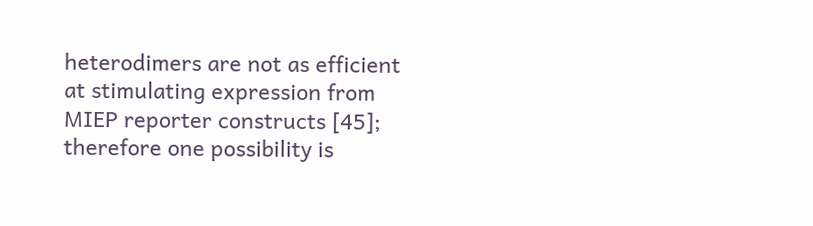heterodimers are not as efficient at stimulating expression from MIEP reporter constructs [45]; therefore one possibility is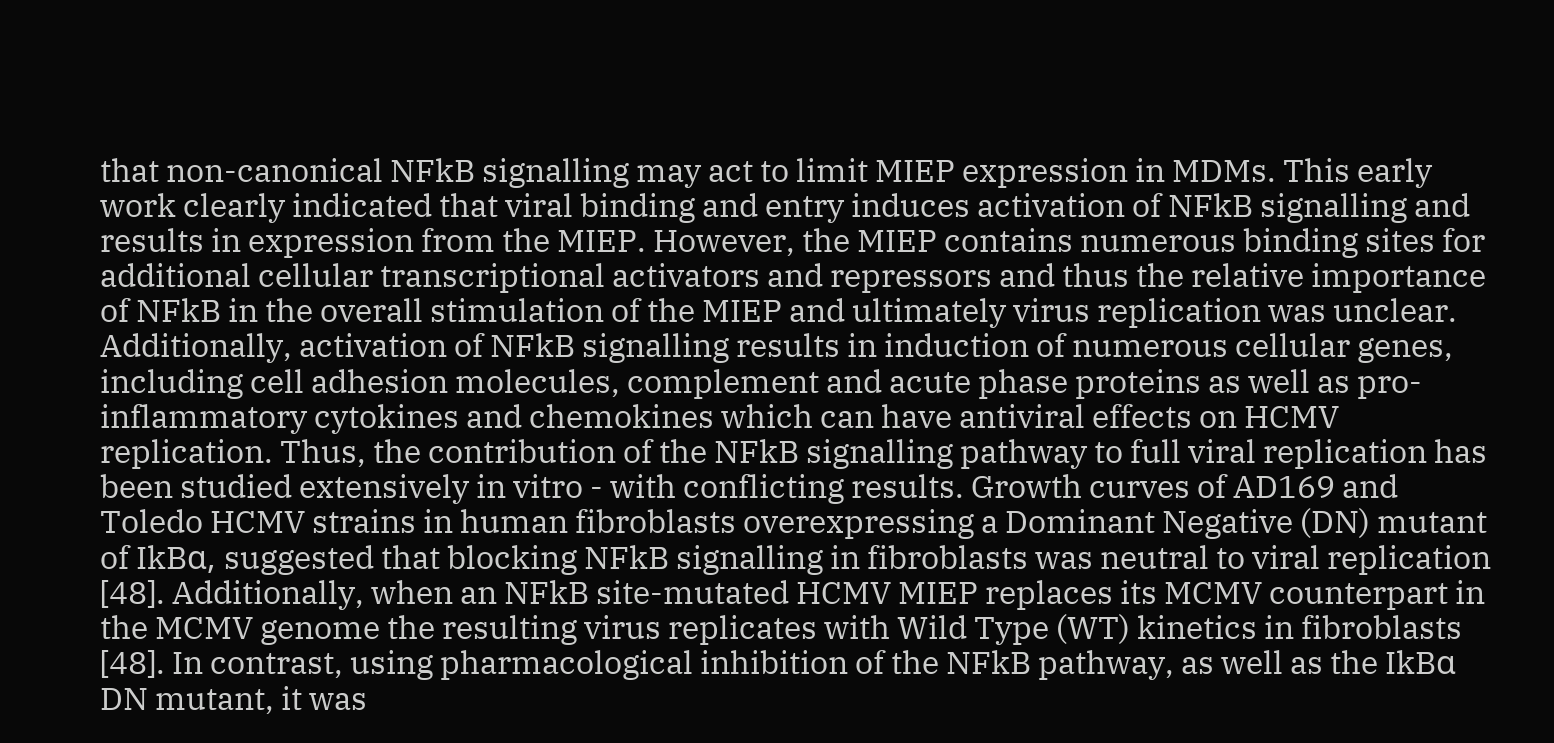that non-canonical NFkB signalling may act to limit MIEP expression in MDMs. This early work clearly indicated that viral binding and entry induces activation of NFkB signalling and results in expression from the MIEP. However, the MIEP contains numerous binding sites for additional cellular transcriptional activators and repressors and thus the relative importance of NFkB in the overall stimulation of the MIEP and ultimately virus replication was unclear. Additionally, activation of NFkB signalling results in induction of numerous cellular genes, including cell adhesion molecules, complement and acute phase proteins as well as pro-inflammatory cytokines and chemokines which can have antiviral effects on HCMV replication. Thus, the contribution of the NFkB signalling pathway to full viral replication has been studied extensively in vitro - with conflicting results. Growth curves of AD169 and Toledo HCMV strains in human fibroblasts overexpressing a Dominant Negative (DN) mutant of IkBα, suggested that blocking NFkB signalling in fibroblasts was neutral to viral replication [48]. Additionally, when an NFkB site-mutated HCMV MIEP replaces its MCMV counterpart in the MCMV genome the resulting virus replicates with Wild Type (WT) kinetics in fibroblasts [48]. In contrast, using pharmacological inhibition of the NFkB pathway, as well as the IkBα DN mutant, it was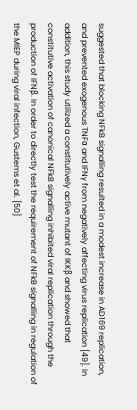suggested that blocking NFkB signalling resulted in a modest increase in AD169 replication, and prevented exogenous TNFα and IFNγ from negatively affecting virus replication [49]. In addition, this study utilized a constitutively active mutant of IKKβ and showed that constitutive activation of canonical NFkB signalling inhibited viral replication through the production of IFNβ. In order to directly test the requirement of NFkB signalling in regulation of the MIEP during viral infection, Gustems et al. [50]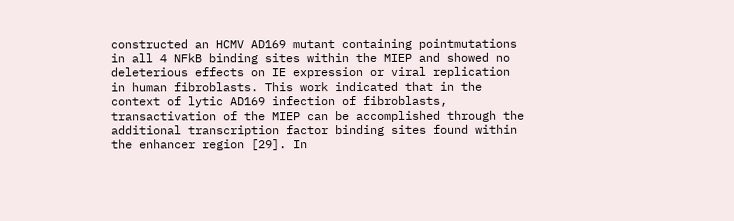constructed an HCMV AD169 mutant containing pointmutations in all 4 NFkB binding sites within the MIEP and showed no deleterious effects on IE expression or viral replication in human fibroblasts. This work indicated that in the context of lytic AD169 infection of fibroblasts, transactivation of the MIEP can be accomplished through the additional transcription factor binding sites found within the enhancer region [29]. In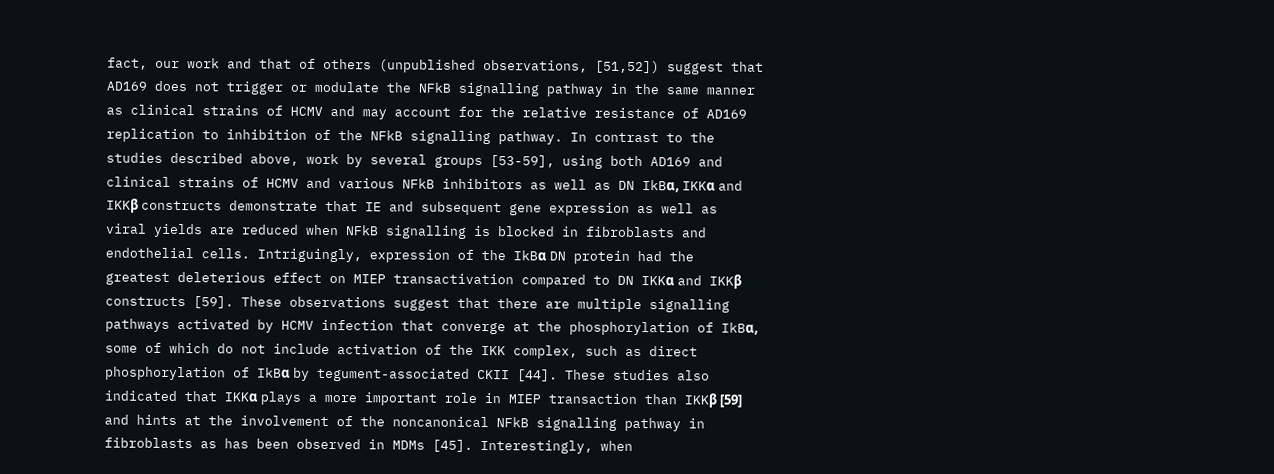fact, our work and that of others (unpublished observations, [51,52]) suggest that AD169 does not trigger or modulate the NFkB signalling pathway in the same manner as clinical strains of HCMV and may account for the relative resistance of AD169 replication to inhibition of the NFkB signalling pathway. In contrast to the studies described above, work by several groups [53-59], using both AD169 and clinical strains of HCMV and various NFkB inhibitors as well as DN IkBα, IKKα and IKKβ constructs demonstrate that IE and subsequent gene expression as well as viral yields are reduced when NFkB signalling is blocked in fibroblasts and endothelial cells. Intriguingly, expression of the IkBα DN protein had the greatest deleterious effect on MIEP transactivation compared to DN IKKα and IKKβ constructs [59]. These observations suggest that there are multiple signalling pathways activated by HCMV infection that converge at the phosphorylation of IkBα, some of which do not include activation of the IKK complex, such as direct phosphorylation of IkBα by tegument-associated CKII [44]. These studies also indicated that IKKα plays a more important role in MIEP transaction than IKKβ [59] and hints at the involvement of the noncanonical NFkB signalling pathway in fibroblasts as has been observed in MDMs [45]. Interestingly, when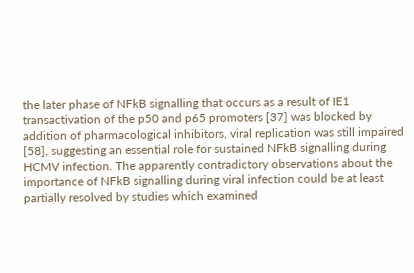the later phase of NFkB signalling that occurs as a result of IE1 transactivation of the p50 and p65 promoters [37] was blocked by addition of pharmacological inhibitors, viral replication was still impaired [58], suggesting an essential role for sustained NFkB signalling during HCMV infection. The apparently contradictory observations about the importance of NFkB signalling during viral infection could be at least partially resolved by studies which examined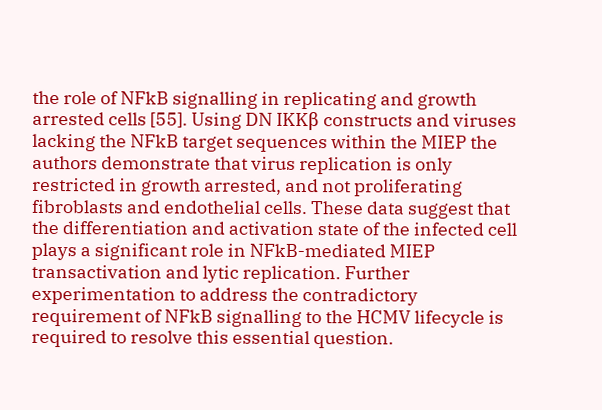the role of NFkB signalling in replicating and growth arrested cells [55]. Using DN IKKβ constructs and viruses lacking the NFkB target sequences within the MIEP the authors demonstrate that virus replication is only restricted in growth arrested, and not proliferating fibroblasts and endothelial cells. These data suggest that the differentiation and activation state of the infected cell plays a significant role in NFkB-mediated MIEP transactivation and lytic replication. Further experimentation to address the contradictory requirement of NFkB signalling to the HCMV lifecycle is required to resolve this essential question.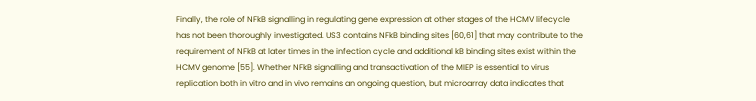Finally, the role of NFkB signalling in regulating gene expression at other stages of the HCMV lifecycle has not been thoroughly investigated. US3 contains NFkB binding sites [60,61] that may contribute to the requirement of NFkB at later times in the infection cycle and additional kB binding sites exist within the HCMV genome [55]. Whether NFkB signalling and transactivation of the MIEP is essential to virus replication both in vitro and in vivo remains an ongoing question, but microarray data indicates that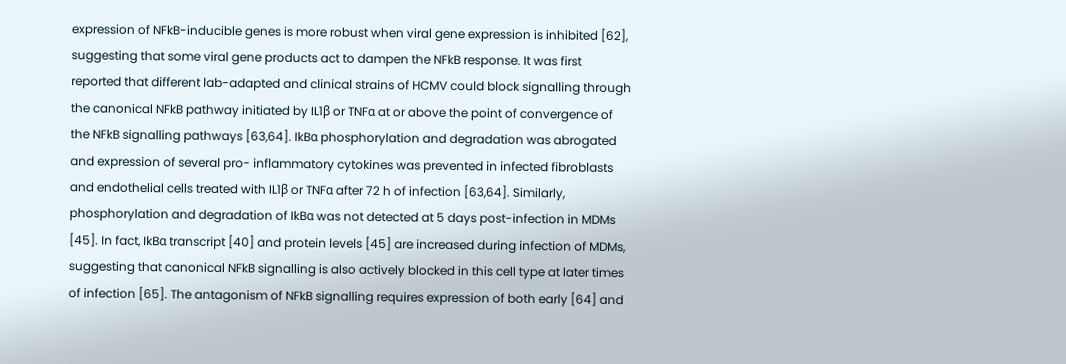expression of NFkB-inducible genes is more robust when viral gene expression is inhibited [62], suggesting that some viral gene products act to dampen the NFkB response. It was first reported that different lab-adapted and clinical strains of HCMV could block signalling through the canonical NFkB pathway initiated by IL1β or TNFα at or above the point of convergence of the NFkB signalling pathways [63,64]. IkBα phosphorylation and degradation was abrogated and expression of several pro- inflammatory cytokines was prevented in infected fibroblasts and endothelial cells treated with IL1β or TNFα after 72 h of infection [63,64]. Similarly, phosphorylation and degradation of IkBα was not detected at 5 days post-infection in MDMs [45]. In fact, IkBα transcript [40] and protein levels [45] are increased during infection of MDMs, suggesting that canonical NFkB signalling is also actively blocked in this cell type at later times of infection [65]. The antagonism of NFkB signalling requires expression of both early [64] and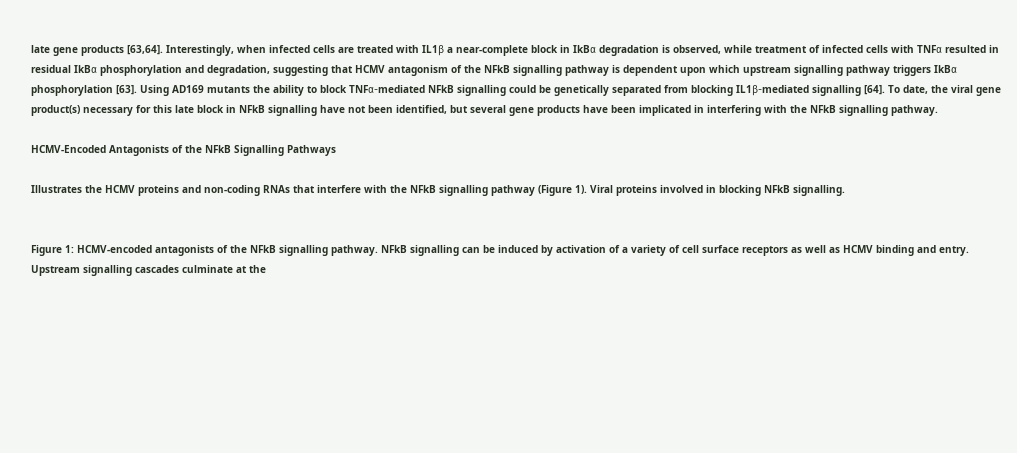late gene products [63,64]. Interestingly, when infected cells are treated with IL1β a near-complete block in IkBα degradation is observed, while treatment of infected cells with TNFα resulted in residual IkBα phosphorylation and degradation, suggesting that HCMV antagonism of the NFkB signalling pathway is dependent upon which upstream signalling pathway triggers IkBα phosphorylation [63]. Using AD169 mutants the ability to block TNFα-mediated NFkB signalling could be genetically separated from blocking IL1β-mediated signalling [64]. To date, the viral gene product(s) necessary for this late block in NFkB signalling have not been identified, but several gene products have been implicated in interfering with the NFkB signalling pathway.

HCMV-Encoded Antagonists of the NFkB Signalling Pathways

Illustrates the HCMV proteins and non-coding RNAs that interfere with the NFkB signalling pathway (Figure 1). Viral proteins involved in blocking NFkB signalling.


Figure 1: HCMV-encoded antagonists of the NFkB signalling pathway. NFkB signalling can be induced by activation of a variety of cell surface receptors as well as HCMV binding and entry. Upstream signalling cascades culminate at the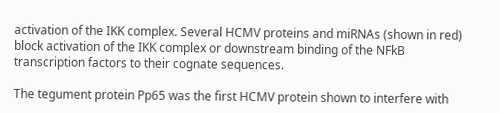activation of the IKK complex. Several HCMV proteins and miRNAs (shown in red) block activation of the IKK complex or downstream binding of the NFkB transcription factors to their cognate sequences.

The tegument protein Pp65 was the first HCMV protein shown to interfere with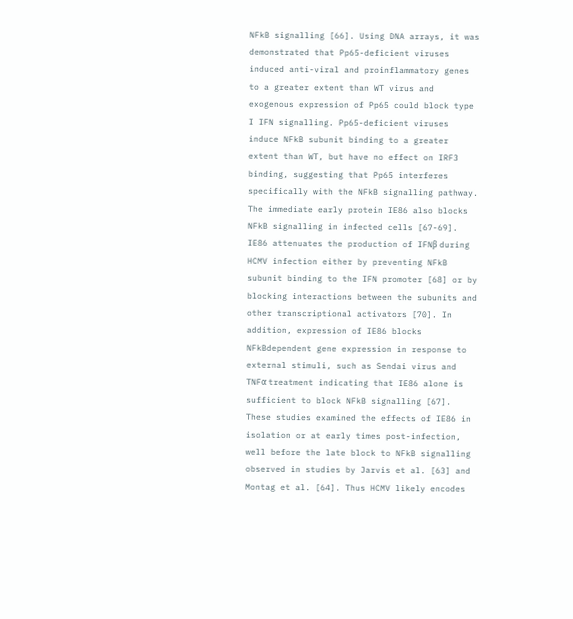NFkB signalling [66]. Using DNA arrays, it was demonstrated that Pp65-deficient viruses induced anti-viral and proinflammatory genes to a greater extent than WT virus and exogenous expression of Pp65 could block type I IFN signalling. Pp65-deficient viruses induce NFkB subunit binding to a greater extent than WT, but have no effect on IRF3 binding, suggesting that Pp65 interferes specifically with the NFkB signalling pathway. The immediate early protein IE86 also blocks NFkB signalling in infected cells [67-69]. IE86 attenuates the production of IFNβ during HCMV infection either by preventing NFkB subunit binding to the IFN promoter [68] or by blocking interactions between the subunits and other transcriptional activators [70]. In addition, expression of IE86 blocks NFkBdependent gene expression in response to external stimuli, such as Sendai virus and TNFα treatment indicating that IE86 alone is sufficient to block NFkB signalling [67]. These studies examined the effects of IE86 in isolation or at early times post-infection, well before the late block to NFkB signalling observed in studies by Jarvis et al. [63] and Montag et al. [64]. Thus HCMV likely encodes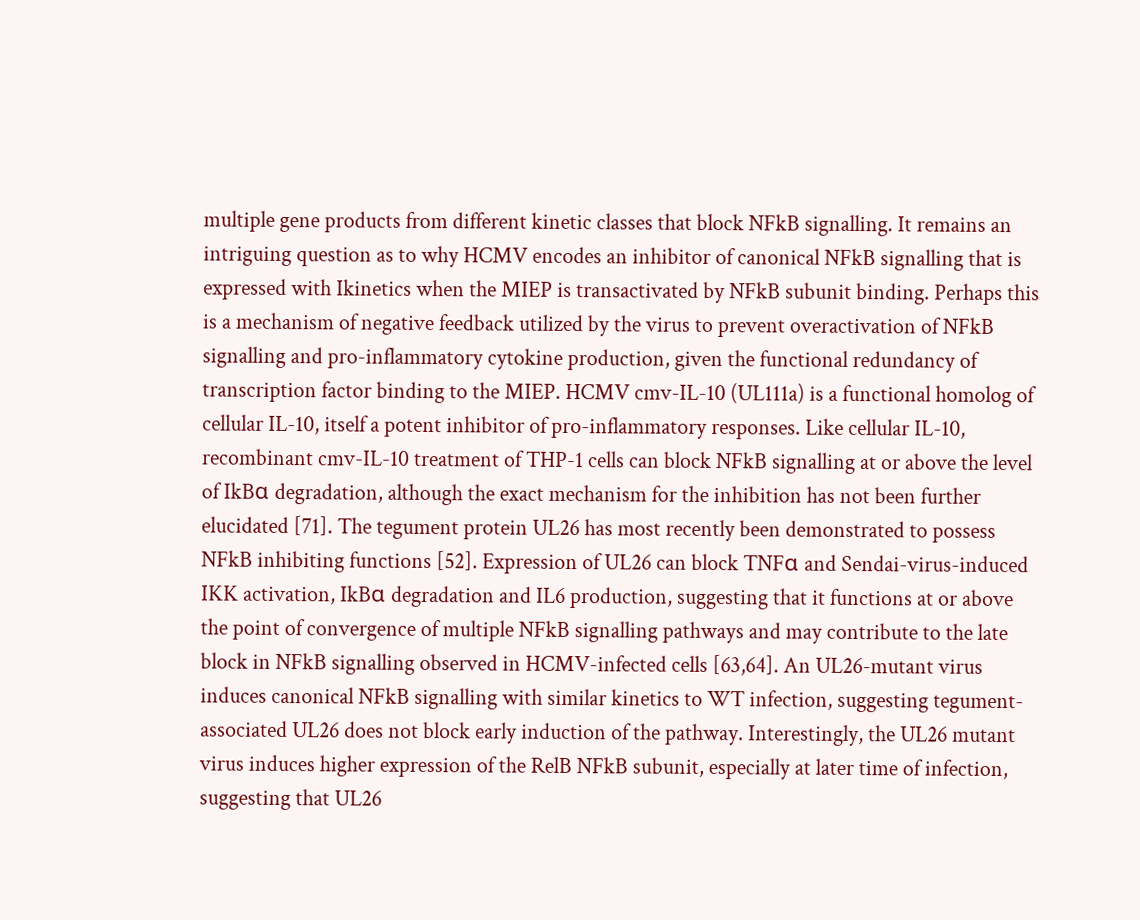multiple gene products from different kinetic classes that block NFkB signalling. It remains an intriguing question as to why HCMV encodes an inhibitor of canonical NFkB signalling that is expressed with Ikinetics when the MIEP is transactivated by NFkB subunit binding. Perhaps this is a mechanism of negative feedback utilized by the virus to prevent overactivation of NFkB signalling and pro-inflammatory cytokine production, given the functional redundancy of transcription factor binding to the MIEP. HCMV cmv-IL-10 (UL111a) is a functional homolog of cellular IL-10, itself a potent inhibitor of pro-inflammatory responses. Like cellular IL-10, recombinant cmv-IL-10 treatment of THP-1 cells can block NFkB signalling at or above the level of IkBα degradation, although the exact mechanism for the inhibition has not been further elucidated [71]. The tegument protein UL26 has most recently been demonstrated to possess NFkB inhibiting functions [52]. Expression of UL26 can block TNFα and Sendai-virus-induced IKK activation, IkBα degradation and IL6 production, suggesting that it functions at or above the point of convergence of multiple NFkB signalling pathways and may contribute to the late block in NFkB signalling observed in HCMV-infected cells [63,64]. An UL26-mutant virus induces canonical NFkB signalling with similar kinetics to WT infection, suggesting tegument-associated UL26 does not block early induction of the pathway. Interestingly, the UL26 mutant virus induces higher expression of the RelB NFkB subunit, especially at later time of infection, suggesting that UL26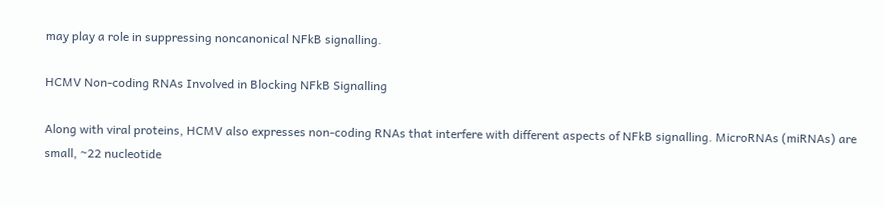may play a role in suppressing noncanonical NFkB signalling.

HCMV Non-coding RNAs Involved in Blocking NFkB Signalling

Along with viral proteins, HCMV also expresses non-coding RNAs that interfere with different aspects of NFkB signalling. MicroRNAs (miRNAs) are small, ~22 nucleotide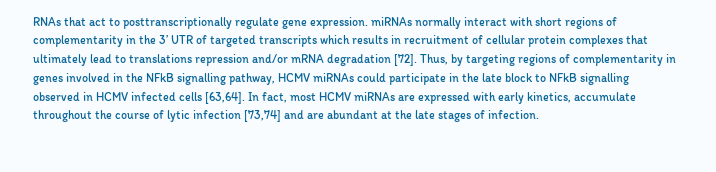RNAs that act to posttranscriptionally regulate gene expression. miRNAs normally interact with short regions of complementarity in the 3’ UTR of targeted transcripts which results in recruitment of cellular protein complexes that ultimately lead to translations repression and/or mRNA degradation [72]. Thus, by targeting regions of complementarity in genes involved in the NFkB signalling pathway, HCMV miRNAs could participate in the late block to NFkB signalling observed in HCMV infected cells [63,64]. In fact, most HCMV miRNAs are expressed with early kinetics, accumulate throughout the course of lytic infection [73,74] and are abundant at the late stages of infection.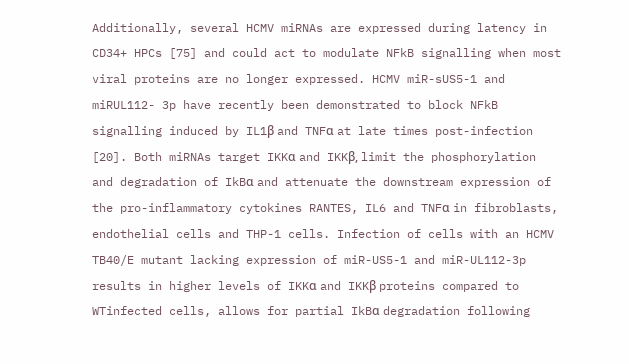Additionally, several HCMV miRNAs are expressed during latency in CD34+ HPCs [75] and could act to modulate NFkB signalling when most viral proteins are no longer expressed. HCMV miR-sUS5-1 and miRUL112- 3p have recently been demonstrated to block NFkB signalling induced by IL1β and TNFα at late times post-infection [20]. Both miRNAs target IKKα and IKKβ, limit the phosphorylation and degradation of IkBα and attenuate the downstream expression of the pro-inflammatory cytokines RANTES, IL6 and TNFα in fibroblasts, endothelial cells and THP-1 cells. Infection of cells with an HCMV TB40/E mutant lacking expression of miR-US5-1 and miR-UL112-3p results in higher levels of IKKα and IKKβ proteins compared to WTinfected cells, allows for partial IkBα degradation following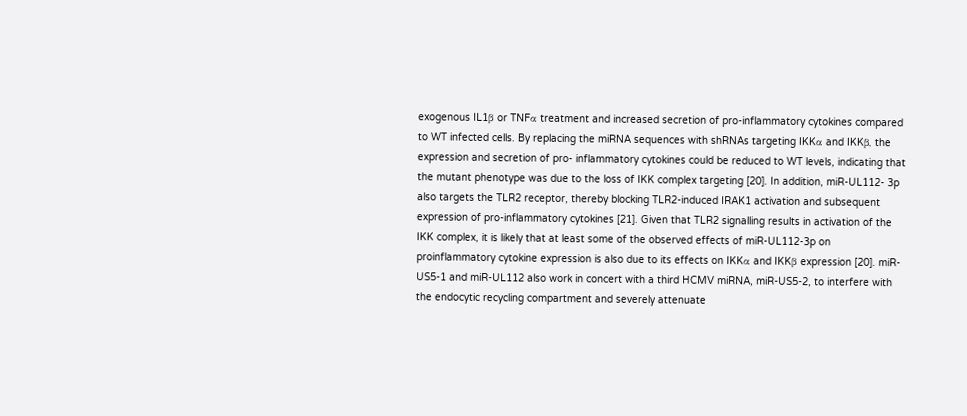exogenous IL1β or TNFα treatment and increased secretion of pro-inflammatory cytokines compared to WT infected cells. By replacing the miRNA sequences with shRNAs targeting IKKα and IKKβ, the expression and secretion of pro- inflammatory cytokines could be reduced to WT levels, indicating that the mutant phenotype was due to the loss of IKK complex targeting [20]. In addition, miR-UL112- 3p also targets the TLR2 receptor, thereby blocking TLR2-induced IRAK1 activation and subsequent expression of pro-inflammatory cytokines [21]. Given that TLR2 signalling results in activation of the IKK complex, it is likely that at least some of the observed effects of miR-UL112-3p on proinflammatory cytokine expression is also due to its effects on IKKα and IKKβ expression [20]. miR-US5-1 and miR-UL112 also work in concert with a third HCMV miRNA, miR-US5-2, to interfere with the endocytic recycling compartment and severely attenuate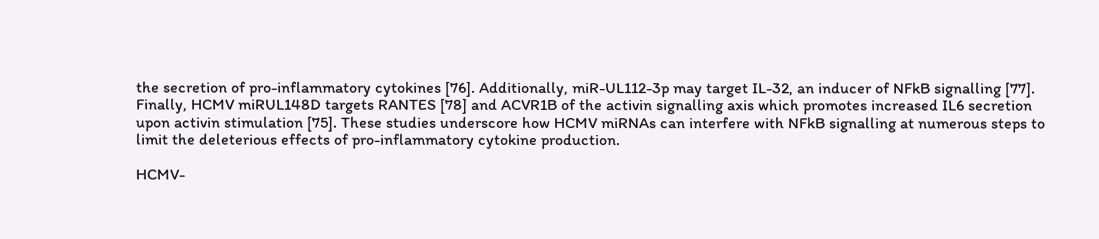the secretion of pro-inflammatory cytokines [76]. Additionally, miR-UL112-3p may target IL-32, an inducer of NFkB signalling [77]. Finally, HCMV miRUL148D targets RANTES [78] and ACVR1B of the activin signalling axis which promotes increased IL6 secretion upon activin stimulation [75]. These studies underscore how HCMV miRNAs can interfere with NFkB signalling at numerous steps to limit the deleterious effects of pro-inflammatory cytokine production.

HCMV-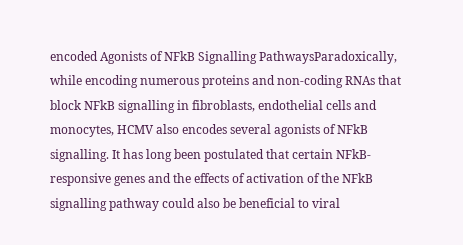encoded Agonists of NFkB Signalling PathwaysParadoxically, while encoding numerous proteins and non-coding RNAs that block NFkB signalling in fibroblasts, endothelial cells and monocytes, HCMV also encodes several agonists of NFkB signalling. It has long been postulated that certain NFkB- responsive genes and the effects of activation of the NFkB signalling pathway could also be beneficial to viral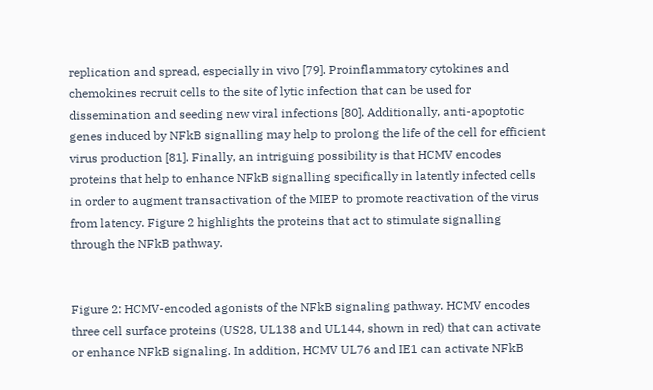replication and spread, especially in vivo [79]. Proinflammatory cytokines and chemokines recruit cells to the site of lytic infection that can be used for dissemination and seeding new viral infections [80]. Additionally, anti-apoptotic genes induced by NFkB signalling may help to prolong the life of the cell for efficient virus production [81]. Finally, an intriguing possibility is that HCMV encodes proteins that help to enhance NFkB signalling specifically in latently infected cells in order to augment transactivation of the MIEP to promote reactivation of the virus from latency. Figure 2 highlights the proteins that act to stimulate signalling through the NFkB pathway.


Figure 2: HCMV-encoded agonists of the NFkB signaling pathway. HCMV encodes three cell surface proteins (US28, UL138 and UL144, shown in red) that can activate or enhance NFkB signaling. In addition, HCMV UL76 and IE1 can activate NFkB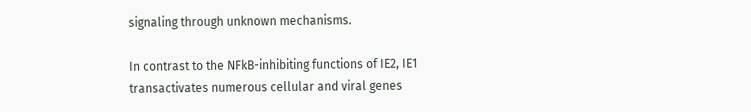signaling through unknown mechanisms.

In contrast to the NFkB-inhibiting functions of IE2, IE1 transactivates numerous cellular and viral genes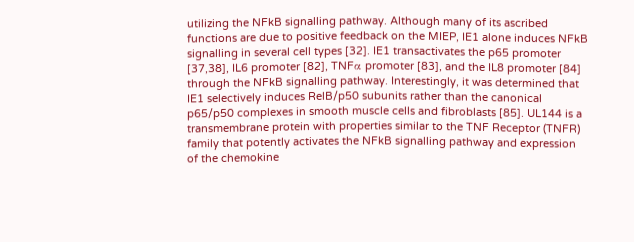utilizing the NFkB signalling pathway. Although many of its ascribed functions are due to positive feedback on the MIEP, IE1 alone induces NFkB signalling in several cell types [32]. IE1 transactivates the p65 promoter [37,38], IL6 promoter [82], TNFα promoter [83], and the IL8 promoter [84] through the NFkB signalling pathway. Interestingly, it was determined that IE1 selectively induces RelB/p50 subunits rather than the canonical p65/p50 complexes in smooth muscle cells and fibroblasts [85]. UL144 is a transmembrane protein with properties similar to the TNF Receptor (TNFR) family that potently activates the NFkB signalling pathway and expression of the chemokine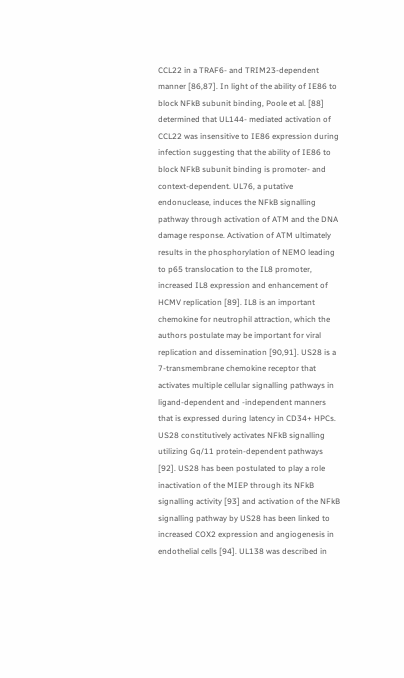CCL22 in a TRAF6- and TRIM23-dependent manner [86,87]. In light of the ability of IE86 to block NFkB subunit binding, Poole et al. [88] determined that UL144- mediated activation of CCL22 was insensitive to IE86 expression during infection suggesting that the ability of IE86 to block NFkB subunit binding is promoter- and context-dependent. UL76, a putative endonuclease, induces the NFkB signalling pathway through activation of ATM and the DNA damage response. Activation of ATM ultimately results in the phosphorylation of NEMO leading to p65 translocation to the IL8 promoter, increased IL8 expression and enhancement of HCMV replication [89]. IL8 is an important chemokine for neutrophil attraction, which the authors postulate may be important for viral replication and dissemination [90,91]. US28 is a 7-transmembrane chemokine receptor that activates multiple cellular signalling pathways in ligand-dependent and -independent manners that is expressed during latency in CD34+ HPCs. US28 constitutively activates NFkB signalling utilizing Gq/11 protein-dependent pathways [92]. US28 has been postulated to play a role inactivation of the MIEP through its NFkB signalling activity [93] and activation of the NFkB signalling pathway by US28 has been linked to increased COX2 expression and angiogenesis in endothelial cells [94]. UL138 was described in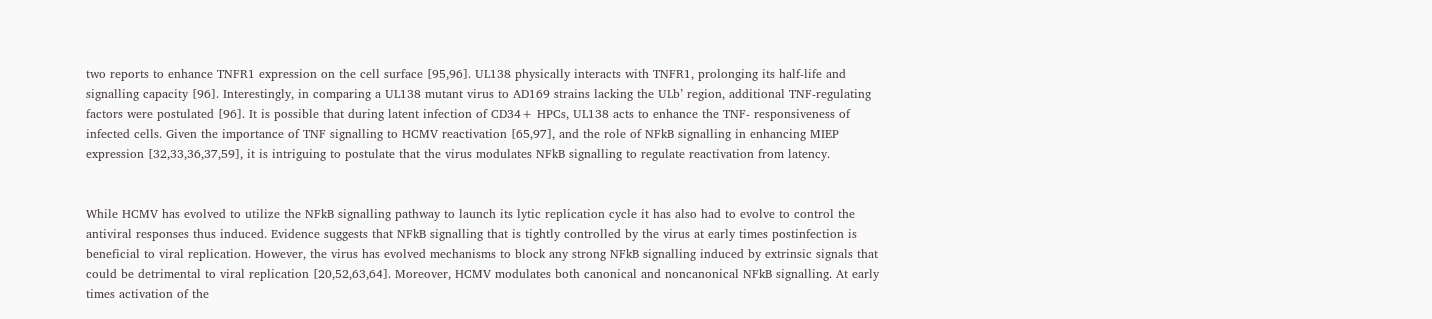two reports to enhance TNFR1 expression on the cell surface [95,96]. UL138 physically interacts with TNFR1, prolonging its half-life and signalling capacity [96]. Interestingly, in comparing a UL138 mutant virus to AD169 strains lacking the ULb’ region, additional TNF-regulating factors were postulated [96]. It is possible that during latent infection of CD34+ HPCs, UL138 acts to enhance the TNF- responsiveness of infected cells. Given the importance of TNF signalling to HCMV reactivation [65,97], and the role of NFkB signalling in enhancing MIEP expression [32,33,36,37,59], it is intriguing to postulate that the virus modulates NFkB signalling to regulate reactivation from latency.


While HCMV has evolved to utilize the NFkB signalling pathway to launch its lytic replication cycle it has also had to evolve to control the antiviral responses thus induced. Evidence suggests that NFkB signalling that is tightly controlled by the virus at early times postinfection is beneficial to viral replication. However, the virus has evolved mechanisms to block any strong NFkB signalling induced by extrinsic signals that could be detrimental to viral replication [20,52,63,64]. Moreover, HCMV modulates both canonical and noncanonical NFkB signalling. At early times activation of the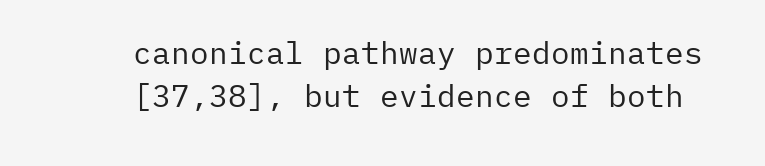canonical pathway predominates [37,38], but evidence of both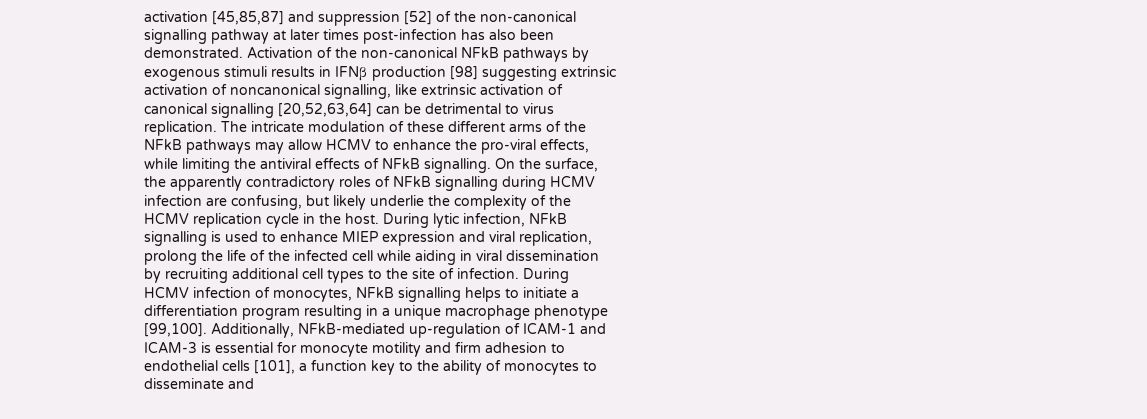activation [45,85,87] and suppression [52] of the non-canonical signalling pathway at later times post-infection has also been demonstrated. Activation of the non-canonical NFkB pathways by exogenous stimuli results in IFNβ production [98] suggesting extrinsic activation of noncanonical signalling, like extrinsic activation of canonical signalling [20,52,63,64] can be detrimental to virus replication. The intricate modulation of these different arms of the NFkB pathways may allow HCMV to enhance the pro-viral effects, while limiting the antiviral effects of NFkB signalling. On the surface, the apparently contradictory roles of NFkB signalling during HCMV infection are confusing, but likely underlie the complexity of the HCMV replication cycle in the host. During lytic infection, NFkB signalling is used to enhance MIEP expression and viral replication, prolong the life of the infected cell while aiding in viral dissemination by recruiting additional cell types to the site of infection. During HCMV infection of monocytes, NFkB signalling helps to initiate a differentiation program resulting in a unique macrophage phenotype [99,100]. Additionally, NFkB-mediated up-regulation of ICAM-1 and ICAM-3 is essential for monocyte motility and firm adhesion to endothelial cells [101], a function key to the ability of monocytes to disseminate and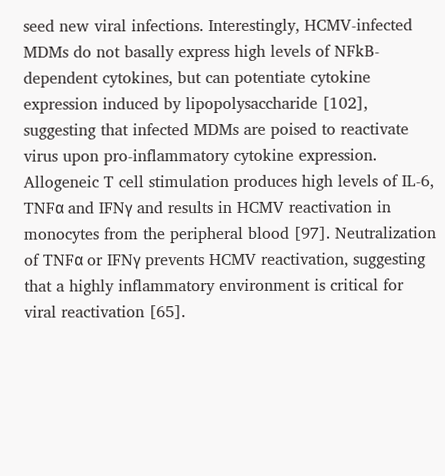seed new viral infections. Interestingly, HCMV-infected MDMs do not basally express high levels of NFkB-dependent cytokines, but can potentiate cytokine expression induced by lipopolysaccharide [102], suggesting that infected MDMs are poised to reactivate virus upon pro-inflammatory cytokine expression. Allogeneic T cell stimulation produces high levels of IL-6, TNFα and IFNγ and results in HCMV reactivation in monocytes from the peripheral blood [97]. Neutralization of TNFα or IFNγ prevents HCMV reactivation, suggesting that a highly inflammatory environment is critical for viral reactivation [65].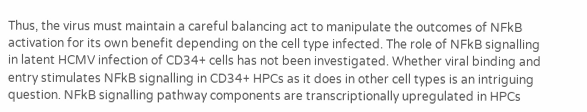Thus, the virus must maintain a careful balancing act to manipulate the outcomes of NFkB activation for its own benefit depending on the cell type infected. The role of NFkB signalling in latent HCMV infection of CD34+ cells has not been investigated. Whether viral binding and entry stimulates NFkB signalling in CD34+ HPCs as it does in other cell types is an intriguing question. NFkB signalling pathway components are transcriptionally upregulated in HPCs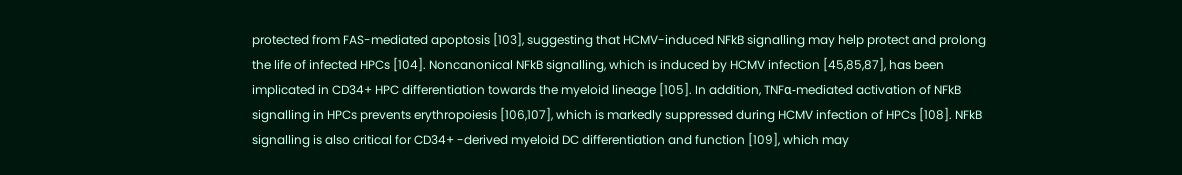protected from FAS-mediated apoptosis [103], suggesting that HCMV-induced NFkB signalling may help protect and prolong the life of infected HPCs [104]. Noncanonical NFkB signalling, which is induced by HCMV infection [45,85,87], has been implicated in CD34+ HPC differentiation towards the myeloid lineage [105]. In addition, TNFα-mediated activation of NFkB signalling in HPCs prevents erythropoiesis [106,107], which is markedly suppressed during HCMV infection of HPCs [108]. NFkB signalling is also critical for CD34+ -derived myeloid DC differentiation and function [109], which may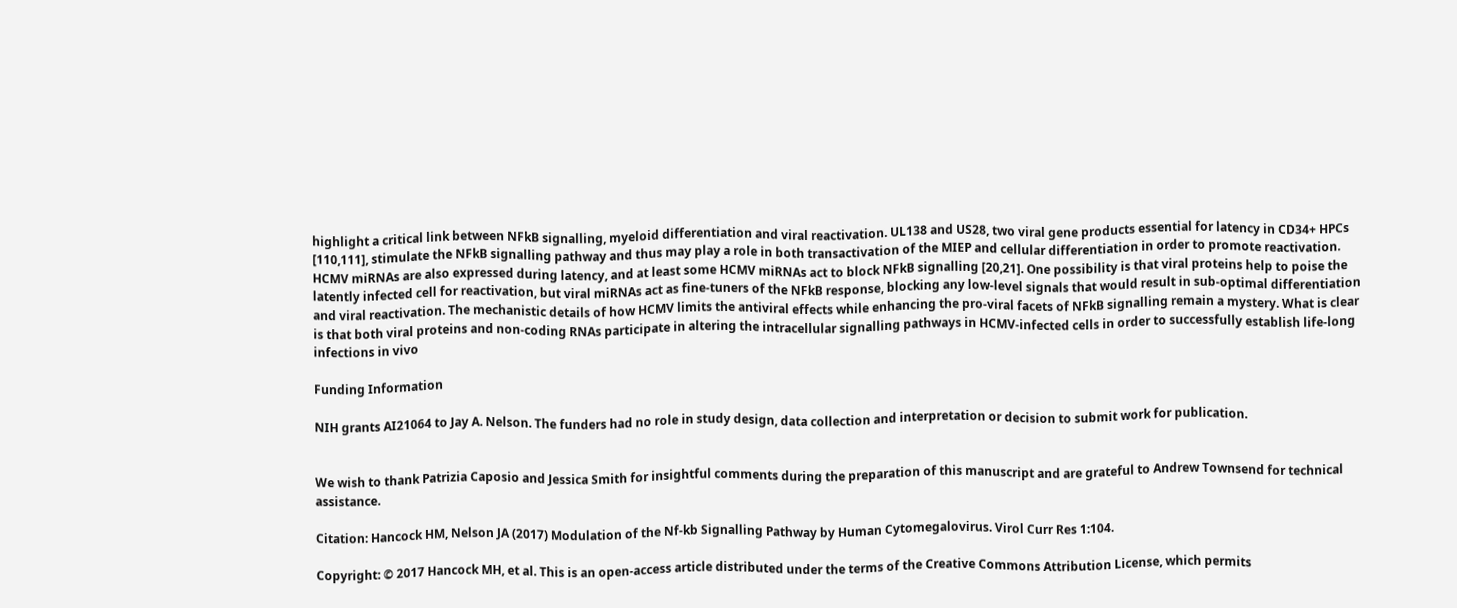highlight a critical link between NFkB signalling, myeloid differentiation and viral reactivation. UL138 and US28, two viral gene products essential for latency in CD34+ HPCs [110,111], stimulate the NFkB signalling pathway and thus may play a role in both transactivation of the MIEP and cellular differentiation in order to promote reactivation. HCMV miRNAs are also expressed during latency, and at least some HCMV miRNAs act to block NFkB signalling [20,21]. One possibility is that viral proteins help to poise the latently infected cell for reactivation, but viral miRNAs act as fine-tuners of the NFkB response, blocking any low-level signals that would result in sub-optimal differentiation and viral reactivation. The mechanistic details of how HCMV limits the antiviral effects while enhancing the pro-viral facets of NFkB signalling remain a mystery. What is clear is that both viral proteins and non-coding RNAs participate in altering the intracellular signalling pathways in HCMV-infected cells in order to successfully establish life-long infections in vivo

Funding Information

NIH grants AI21064 to Jay A. Nelson. The funders had no role in study design, data collection and interpretation or decision to submit work for publication.


We wish to thank Patrizia Caposio and Jessica Smith for insightful comments during the preparation of this manuscript and are grateful to Andrew Townsend for technical assistance.

Citation: Hancock HM, Nelson JA (2017) Modulation of the Nf-kb Signalling Pathway by Human Cytomegalovirus. Virol Curr Res 1:104.

Copyright: © 2017 Hancock MH, et al. This is an open-access article distributed under the terms of the Creative Commons Attribution License, which permits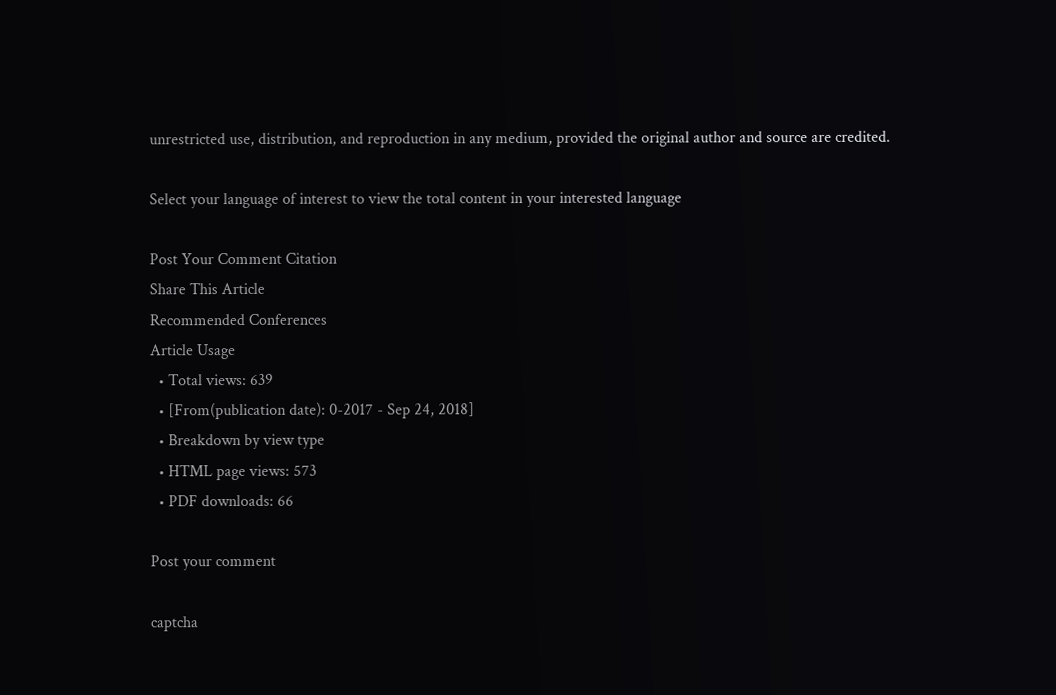unrestricted use, distribution, and reproduction in any medium, provided the original author and source are credited.

Select your language of interest to view the total content in your interested language

Post Your Comment Citation
Share This Article
Recommended Conferences
Article Usage
  • Total views: 639
  • [From(publication date): 0-2017 - Sep 24, 2018]
  • Breakdown by view type
  • HTML page views: 573
  • PDF downloads: 66

Post your comment

captcha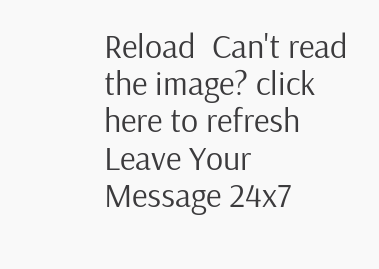Reload  Can't read the image? click here to refresh
Leave Your Message 24x7